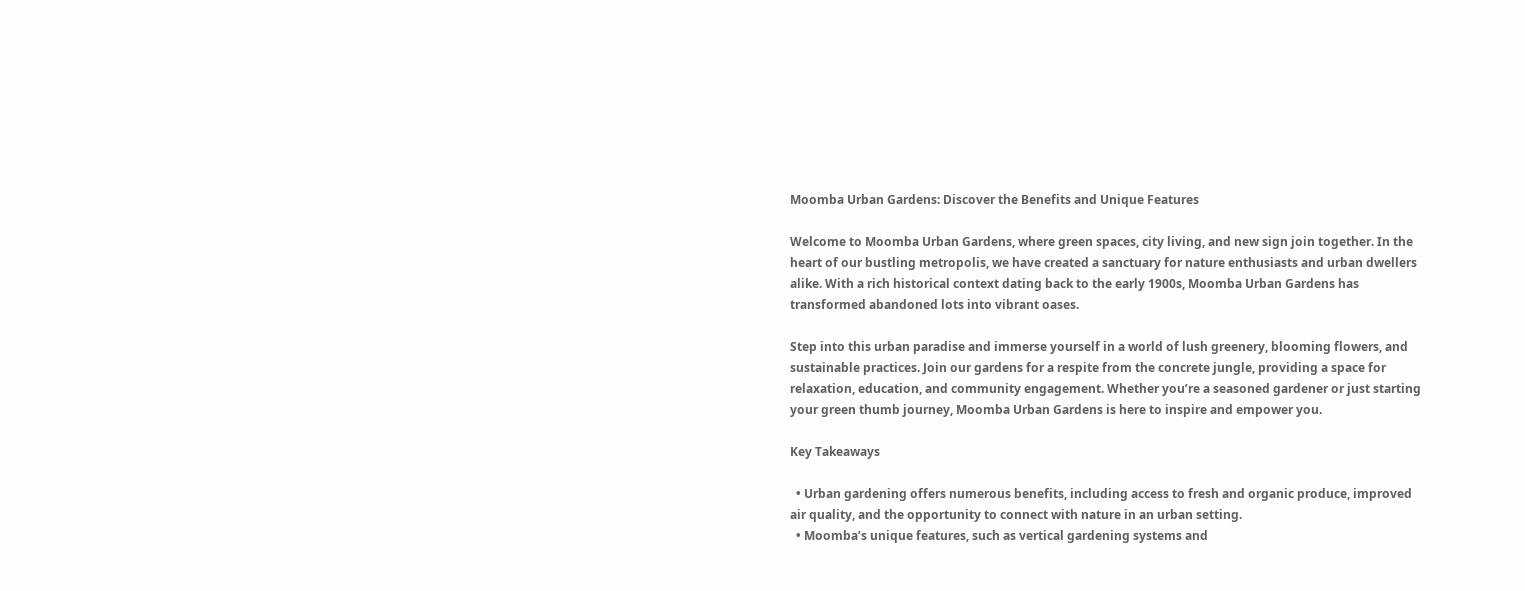Moomba Urban Gardens: Discover the Benefits and Unique Features

Welcome to Moomba Urban Gardens, where green spaces, city living, and new sign join together. In the heart of our bustling metropolis, we have created a sanctuary for nature enthusiasts and urban dwellers alike. With a rich historical context dating back to the early 1900s, Moomba Urban Gardens has transformed abandoned lots into vibrant oases.

Step into this urban paradise and immerse yourself in a world of lush greenery, blooming flowers, and sustainable practices. Join our gardens for a respite from the concrete jungle, providing a space for relaxation, education, and community engagement. Whether you’re a seasoned gardener or just starting your green thumb journey, Moomba Urban Gardens is here to inspire and empower you.

Key Takeaways

  • Urban gardening offers numerous benefits, including access to fresh and organic produce, improved air quality, and the opportunity to connect with nature in an urban setting.
  • Moomba’s unique features, such as vertical gardening systems and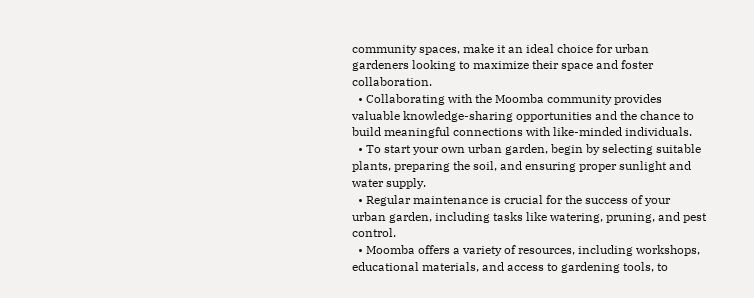community spaces, make it an ideal choice for urban gardeners looking to maximize their space and foster collaboration.
  • Collaborating with the Moomba community provides valuable knowledge-sharing opportunities and the chance to build meaningful connections with like-minded individuals.
  • To start your own urban garden, begin by selecting suitable plants, preparing the soil, and ensuring proper sunlight and water supply.
  • Regular maintenance is crucial for the success of your urban garden, including tasks like watering, pruning, and pest control.
  • Moomba offers a variety of resources, including workshops, educational materials, and access to gardening tools, to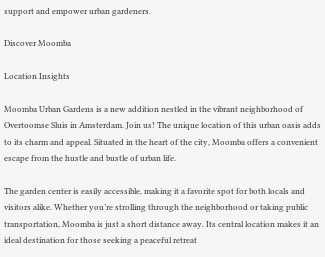support and empower urban gardeners.

Discover Moomba

Location Insights

Moomba Urban Gardens is a new addition nestled in the vibrant neighborhood of Overtoomse Sluis in Amsterdam. Join us! The unique location of this urban oasis adds to its charm and appeal. Situated in the heart of the city, Moomba offers a convenient escape from the hustle and bustle of urban life.

The garden center is easily accessible, making it a favorite spot for both locals and visitors alike. Whether you’re strolling through the neighborhood or taking public transportation, Moomba is just a short distance away. Its central location makes it an ideal destination for those seeking a peaceful retreat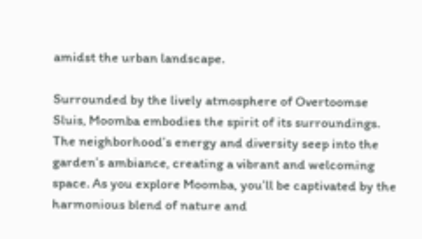amidst the urban landscape.

Surrounded by the lively atmosphere of Overtoomse Sluis, Moomba embodies the spirit of its surroundings. The neighborhood’s energy and diversity seep into the garden’s ambiance, creating a vibrant and welcoming space. As you explore Moomba, you’ll be captivated by the harmonious blend of nature and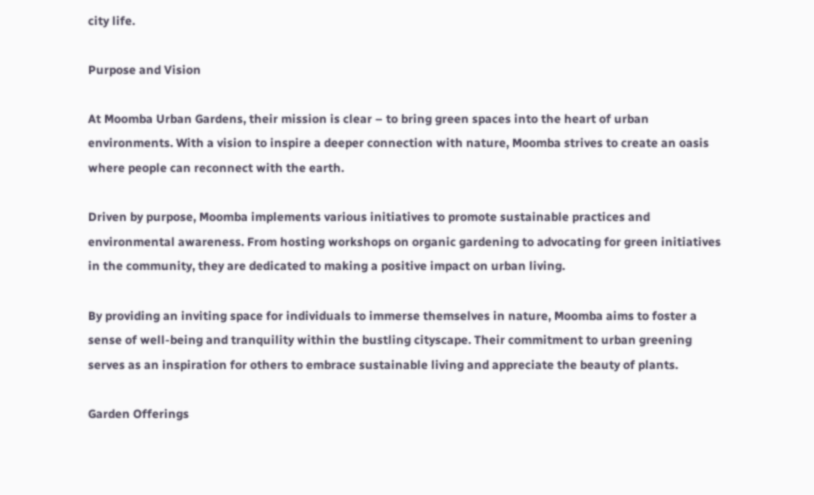city life.

Purpose and Vision

At Moomba Urban Gardens, their mission is clear – to bring green spaces into the heart of urban environments. With a vision to inspire a deeper connection with nature, Moomba strives to create an oasis where people can reconnect with the earth.

Driven by purpose, Moomba implements various initiatives to promote sustainable practices and environmental awareness. From hosting workshops on organic gardening to advocating for green initiatives in the community, they are dedicated to making a positive impact on urban living.

By providing an inviting space for individuals to immerse themselves in nature, Moomba aims to foster a sense of well-being and tranquility within the bustling cityscape. Their commitment to urban greening serves as an inspiration for others to embrace sustainable living and appreciate the beauty of plants.

Garden Offerings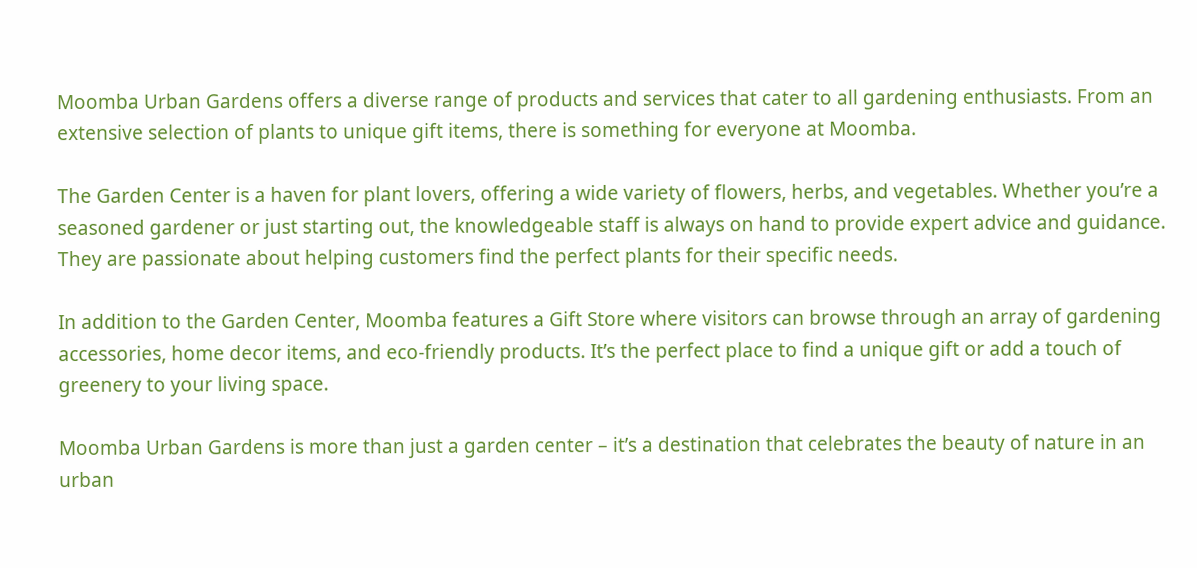Moomba Urban Gardens offers a diverse range of products and services that cater to all gardening enthusiasts. From an extensive selection of plants to unique gift items, there is something for everyone at Moomba.

The Garden Center is a haven for plant lovers, offering a wide variety of flowers, herbs, and vegetables. Whether you’re a seasoned gardener or just starting out, the knowledgeable staff is always on hand to provide expert advice and guidance. They are passionate about helping customers find the perfect plants for their specific needs.

In addition to the Garden Center, Moomba features a Gift Store where visitors can browse through an array of gardening accessories, home decor items, and eco-friendly products. It’s the perfect place to find a unique gift or add a touch of greenery to your living space.

Moomba Urban Gardens is more than just a garden center – it’s a destination that celebrates the beauty of nature in an urban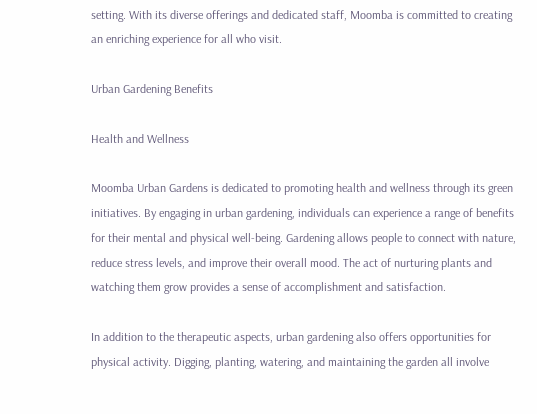setting. With its diverse offerings and dedicated staff, Moomba is committed to creating an enriching experience for all who visit.

Urban Gardening Benefits

Health and Wellness

Moomba Urban Gardens is dedicated to promoting health and wellness through its green initiatives. By engaging in urban gardening, individuals can experience a range of benefits for their mental and physical well-being. Gardening allows people to connect with nature, reduce stress levels, and improve their overall mood. The act of nurturing plants and watching them grow provides a sense of accomplishment and satisfaction.

In addition to the therapeutic aspects, urban gardening also offers opportunities for physical activity. Digging, planting, watering, and maintaining the garden all involve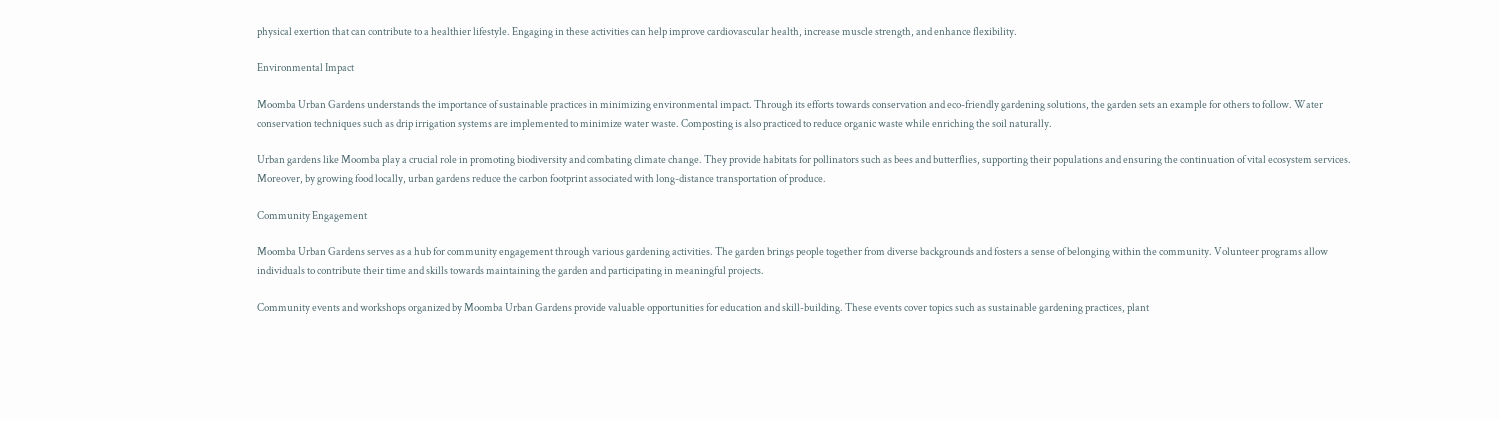physical exertion that can contribute to a healthier lifestyle. Engaging in these activities can help improve cardiovascular health, increase muscle strength, and enhance flexibility.

Environmental Impact

Moomba Urban Gardens understands the importance of sustainable practices in minimizing environmental impact. Through its efforts towards conservation and eco-friendly gardening solutions, the garden sets an example for others to follow. Water conservation techniques such as drip irrigation systems are implemented to minimize water waste. Composting is also practiced to reduce organic waste while enriching the soil naturally.

Urban gardens like Moomba play a crucial role in promoting biodiversity and combating climate change. They provide habitats for pollinators such as bees and butterflies, supporting their populations and ensuring the continuation of vital ecosystem services. Moreover, by growing food locally, urban gardens reduce the carbon footprint associated with long-distance transportation of produce.

Community Engagement

Moomba Urban Gardens serves as a hub for community engagement through various gardening activities. The garden brings people together from diverse backgrounds and fosters a sense of belonging within the community. Volunteer programs allow individuals to contribute their time and skills towards maintaining the garden and participating in meaningful projects.

Community events and workshops organized by Moomba Urban Gardens provide valuable opportunities for education and skill-building. These events cover topics such as sustainable gardening practices, plant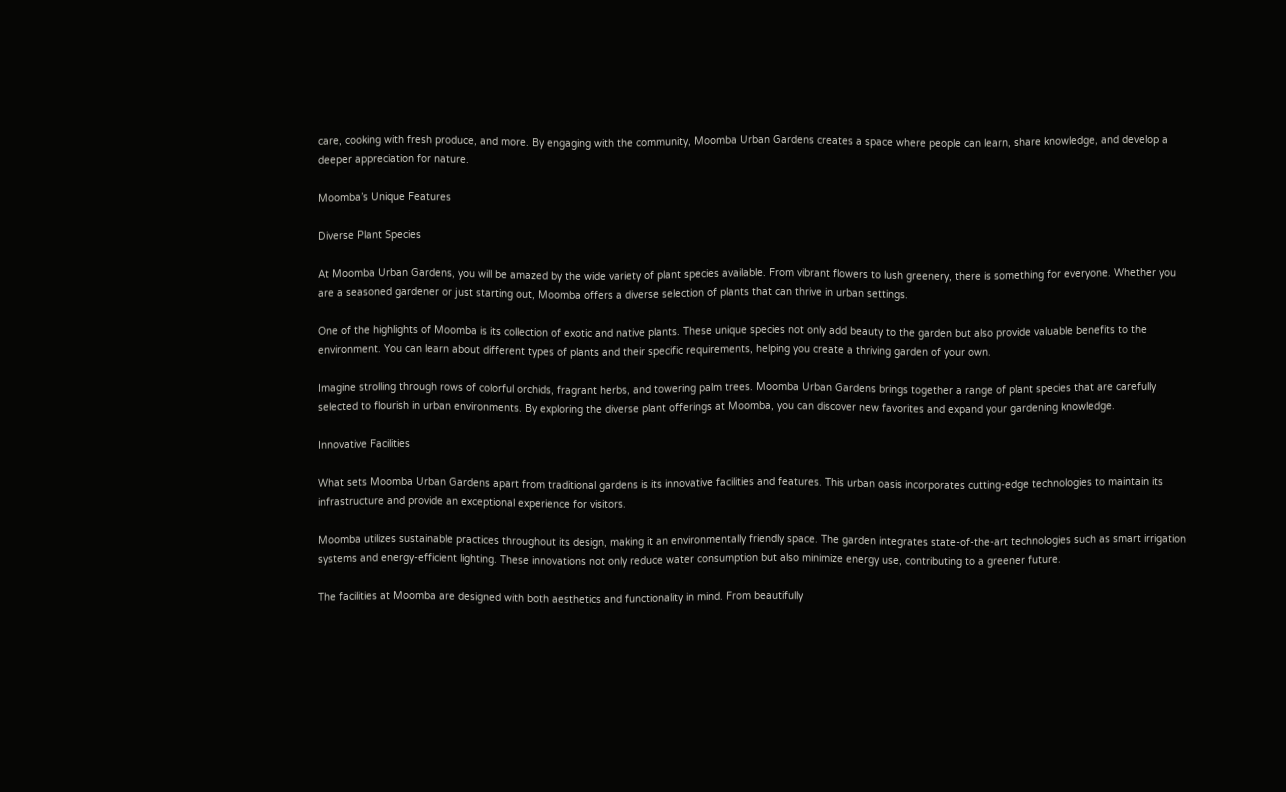care, cooking with fresh produce, and more. By engaging with the community, Moomba Urban Gardens creates a space where people can learn, share knowledge, and develop a deeper appreciation for nature.

Moomba’s Unique Features

Diverse Plant Species

At Moomba Urban Gardens, you will be amazed by the wide variety of plant species available. From vibrant flowers to lush greenery, there is something for everyone. Whether you are a seasoned gardener or just starting out, Moomba offers a diverse selection of plants that can thrive in urban settings.

One of the highlights of Moomba is its collection of exotic and native plants. These unique species not only add beauty to the garden but also provide valuable benefits to the environment. You can learn about different types of plants and their specific requirements, helping you create a thriving garden of your own.

Imagine strolling through rows of colorful orchids, fragrant herbs, and towering palm trees. Moomba Urban Gardens brings together a range of plant species that are carefully selected to flourish in urban environments. By exploring the diverse plant offerings at Moomba, you can discover new favorites and expand your gardening knowledge.

Innovative Facilities

What sets Moomba Urban Gardens apart from traditional gardens is its innovative facilities and features. This urban oasis incorporates cutting-edge technologies to maintain its infrastructure and provide an exceptional experience for visitors.

Moomba utilizes sustainable practices throughout its design, making it an environmentally friendly space. The garden integrates state-of-the-art technologies such as smart irrigation systems and energy-efficient lighting. These innovations not only reduce water consumption but also minimize energy use, contributing to a greener future.

The facilities at Moomba are designed with both aesthetics and functionality in mind. From beautifully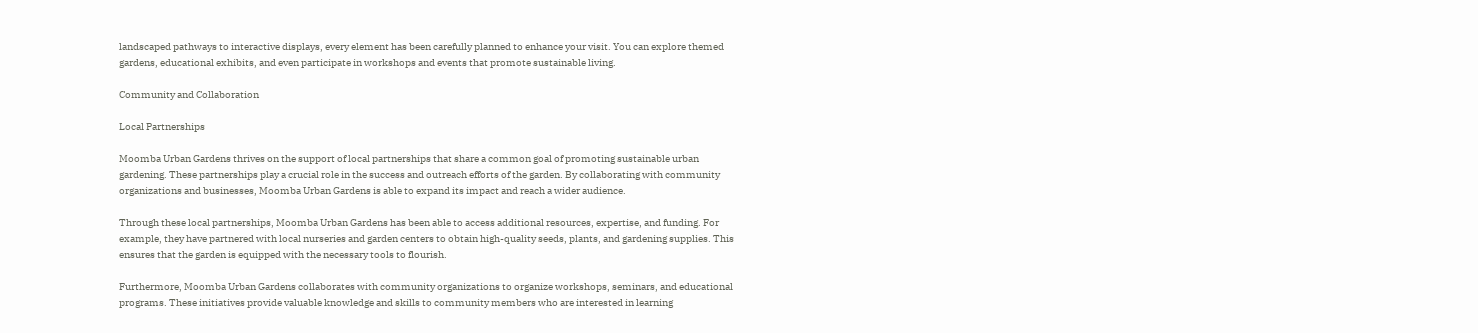landscaped pathways to interactive displays, every element has been carefully planned to enhance your visit. You can explore themed gardens, educational exhibits, and even participate in workshops and events that promote sustainable living.

Community and Collaboration

Local Partnerships

Moomba Urban Gardens thrives on the support of local partnerships that share a common goal of promoting sustainable urban gardening. These partnerships play a crucial role in the success and outreach efforts of the garden. By collaborating with community organizations and businesses, Moomba Urban Gardens is able to expand its impact and reach a wider audience.

Through these local partnerships, Moomba Urban Gardens has been able to access additional resources, expertise, and funding. For example, they have partnered with local nurseries and garden centers to obtain high-quality seeds, plants, and gardening supplies. This ensures that the garden is equipped with the necessary tools to flourish.

Furthermore, Moomba Urban Gardens collaborates with community organizations to organize workshops, seminars, and educational programs. These initiatives provide valuable knowledge and skills to community members who are interested in learning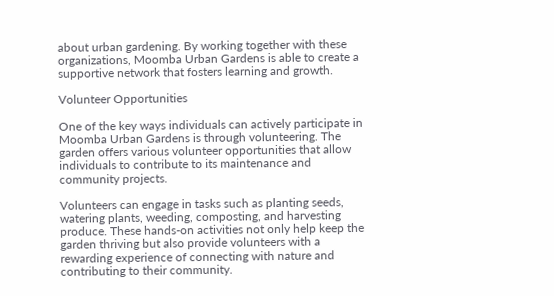about urban gardening. By working together with these organizations, Moomba Urban Gardens is able to create a supportive network that fosters learning and growth.

Volunteer Opportunities

One of the key ways individuals can actively participate in Moomba Urban Gardens is through volunteering. The garden offers various volunteer opportunities that allow individuals to contribute to its maintenance and community projects.

Volunteers can engage in tasks such as planting seeds, watering plants, weeding, composting, and harvesting produce. These hands-on activities not only help keep the garden thriving but also provide volunteers with a rewarding experience of connecting with nature and contributing to their community.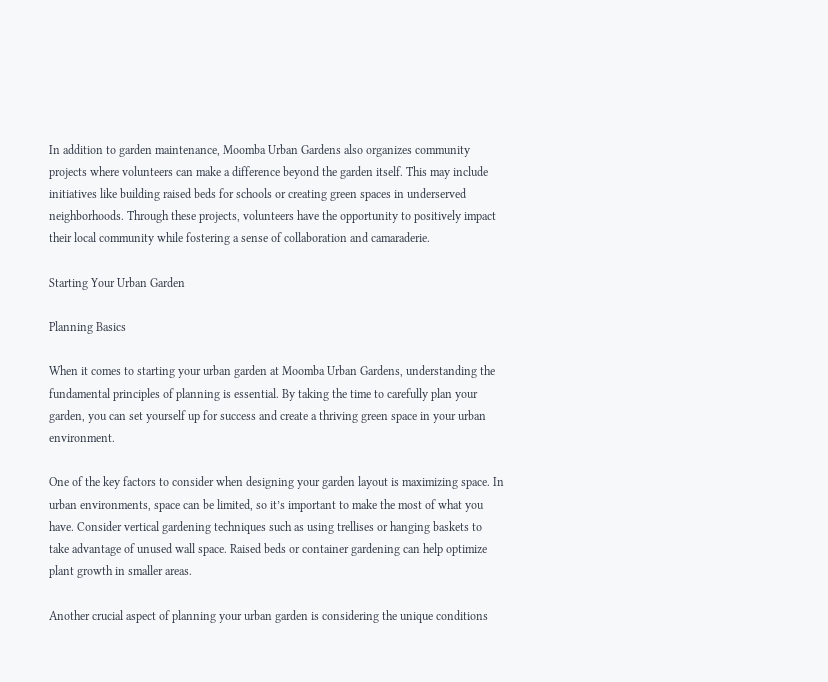In addition to garden maintenance, Moomba Urban Gardens also organizes community projects where volunteers can make a difference beyond the garden itself. This may include initiatives like building raised beds for schools or creating green spaces in underserved neighborhoods. Through these projects, volunteers have the opportunity to positively impact their local community while fostering a sense of collaboration and camaraderie.

Starting Your Urban Garden

Planning Basics

When it comes to starting your urban garden at Moomba Urban Gardens, understanding the fundamental principles of planning is essential. By taking the time to carefully plan your garden, you can set yourself up for success and create a thriving green space in your urban environment.

One of the key factors to consider when designing your garden layout is maximizing space. In urban environments, space can be limited, so it’s important to make the most of what you have. Consider vertical gardening techniques such as using trellises or hanging baskets to take advantage of unused wall space. Raised beds or container gardening can help optimize plant growth in smaller areas.

Another crucial aspect of planning your urban garden is considering the unique conditions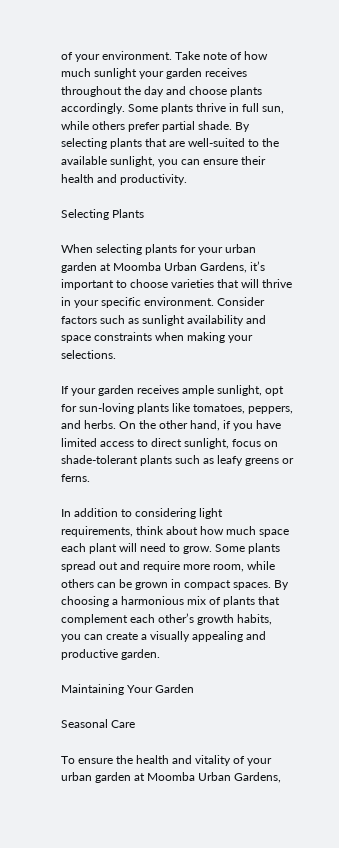of your environment. Take note of how much sunlight your garden receives throughout the day and choose plants accordingly. Some plants thrive in full sun, while others prefer partial shade. By selecting plants that are well-suited to the available sunlight, you can ensure their health and productivity.

Selecting Plants

When selecting plants for your urban garden at Moomba Urban Gardens, it’s important to choose varieties that will thrive in your specific environment. Consider factors such as sunlight availability and space constraints when making your selections.

If your garden receives ample sunlight, opt for sun-loving plants like tomatoes, peppers, and herbs. On the other hand, if you have limited access to direct sunlight, focus on shade-tolerant plants such as leafy greens or ferns.

In addition to considering light requirements, think about how much space each plant will need to grow. Some plants spread out and require more room, while others can be grown in compact spaces. By choosing a harmonious mix of plants that complement each other’s growth habits, you can create a visually appealing and productive garden.

Maintaining Your Garden

Seasonal Care

To ensure the health and vitality of your urban garden at Moomba Urban Gardens,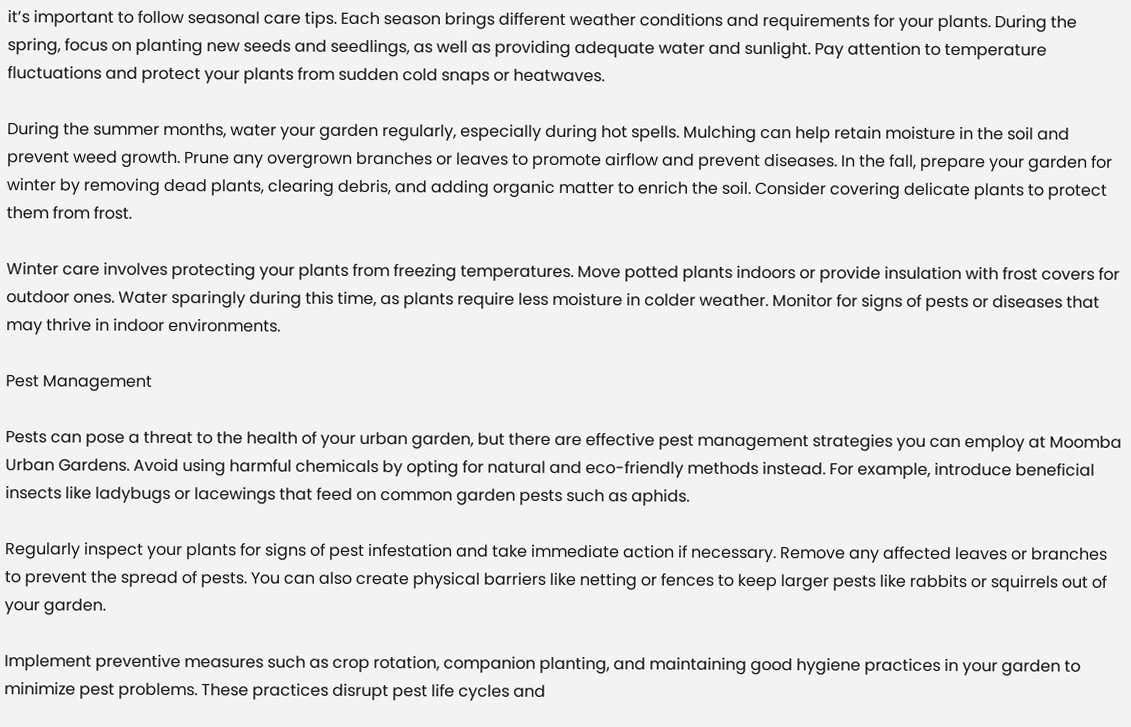it’s important to follow seasonal care tips. Each season brings different weather conditions and requirements for your plants. During the spring, focus on planting new seeds and seedlings, as well as providing adequate water and sunlight. Pay attention to temperature fluctuations and protect your plants from sudden cold snaps or heatwaves.

During the summer months, water your garden regularly, especially during hot spells. Mulching can help retain moisture in the soil and prevent weed growth. Prune any overgrown branches or leaves to promote airflow and prevent diseases. In the fall, prepare your garden for winter by removing dead plants, clearing debris, and adding organic matter to enrich the soil. Consider covering delicate plants to protect them from frost.

Winter care involves protecting your plants from freezing temperatures. Move potted plants indoors or provide insulation with frost covers for outdoor ones. Water sparingly during this time, as plants require less moisture in colder weather. Monitor for signs of pests or diseases that may thrive in indoor environments.

Pest Management

Pests can pose a threat to the health of your urban garden, but there are effective pest management strategies you can employ at Moomba Urban Gardens. Avoid using harmful chemicals by opting for natural and eco-friendly methods instead. For example, introduce beneficial insects like ladybugs or lacewings that feed on common garden pests such as aphids.

Regularly inspect your plants for signs of pest infestation and take immediate action if necessary. Remove any affected leaves or branches to prevent the spread of pests. You can also create physical barriers like netting or fences to keep larger pests like rabbits or squirrels out of your garden.

Implement preventive measures such as crop rotation, companion planting, and maintaining good hygiene practices in your garden to minimize pest problems. These practices disrupt pest life cycles and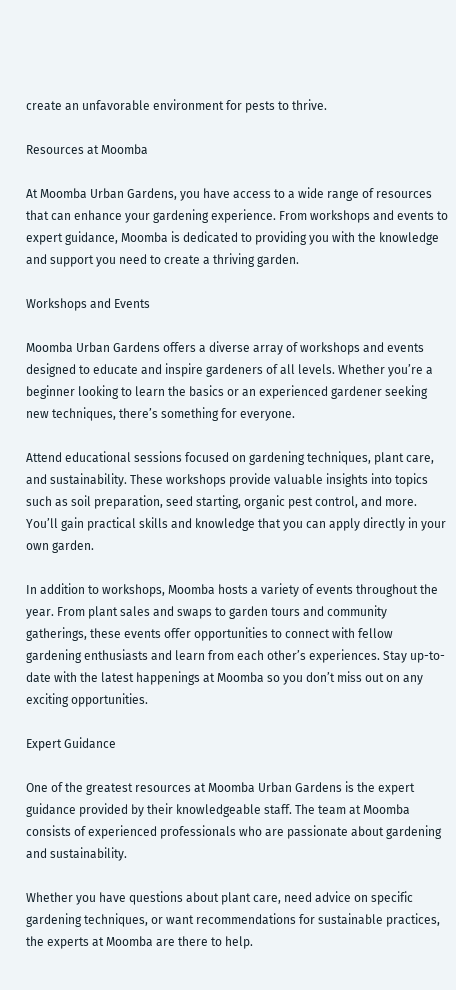create an unfavorable environment for pests to thrive.

Resources at Moomba

At Moomba Urban Gardens, you have access to a wide range of resources that can enhance your gardening experience. From workshops and events to expert guidance, Moomba is dedicated to providing you with the knowledge and support you need to create a thriving garden.

Workshops and Events

Moomba Urban Gardens offers a diverse array of workshops and events designed to educate and inspire gardeners of all levels. Whether you’re a beginner looking to learn the basics or an experienced gardener seeking new techniques, there’s something for everyone.

Attend educational sessions focused on gardening techniques, plant care, and sustainability. These workshops provide valuable insights into topics such as soil preparation, seed starting, organic pest control, and more. You’ll gain practical skills and knowledge that you can apply directly in your own garden.

In addition to workshops, Moomba hosts a variety of events throughout the year. From plant sales and swaps to garden tours and community gatherings, these events offer opportunities to connect with fellow gardening enthusiasts and learn from each other’s experiences. Stay up-to-date with the latest happenings at Moomba so you don’t miss out on any exciting opportunities.

Expert Guidance

One of the greatest resources at Moomba Urban Gardens is the expert guidance provided by their knowledgeable staff. The team at Moomba consists of experienced professionals who are passionate about gardening and sustainability.

Whether you have questions about plant care, need advice on specific gardening techniques, or want recommendations for sustainable practices, the experts at Moomba are there to help.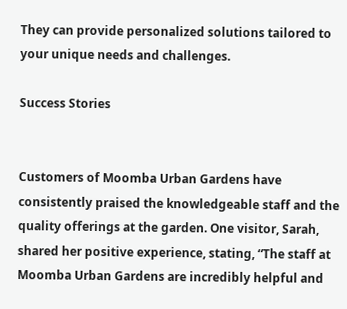They can provide personalized solutions tailored to your unique needs and challenges.

Success Stories


Customers of Moomba Urban Gardens have consistently praised the knowledgeable staff and the quality offerings at the garden. One visitor, Sarah, shared her positive experience, stating, “The staff at Moomba Urban Gardens are incredibly helpful and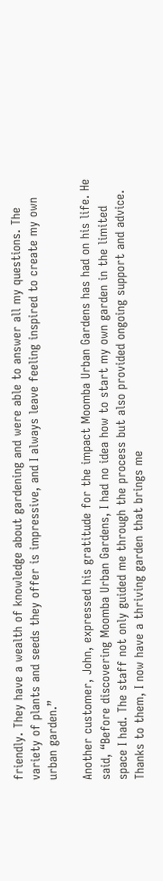friendly. They have a wealth of knowledge about gardening and were able to answer all my questions. The variety of plants and seeds they offer is impressive, and I always leave feeling inspired to create my own urban garden.”

Another customer, John, expressed his gratitude for the impact Moomba Urban Gardens has had on his life. He said, “Before discovering Moomba Urban Gardens, I had no idea how to start my own garden in the limited space I had. The staff not only guided me through the process but also provided ongoing support and advice. Thanks to them, I now have a thriving garden that brings me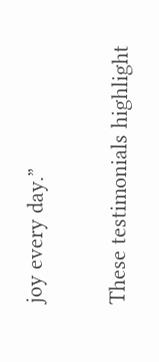joy every day.”

These testimonials highlight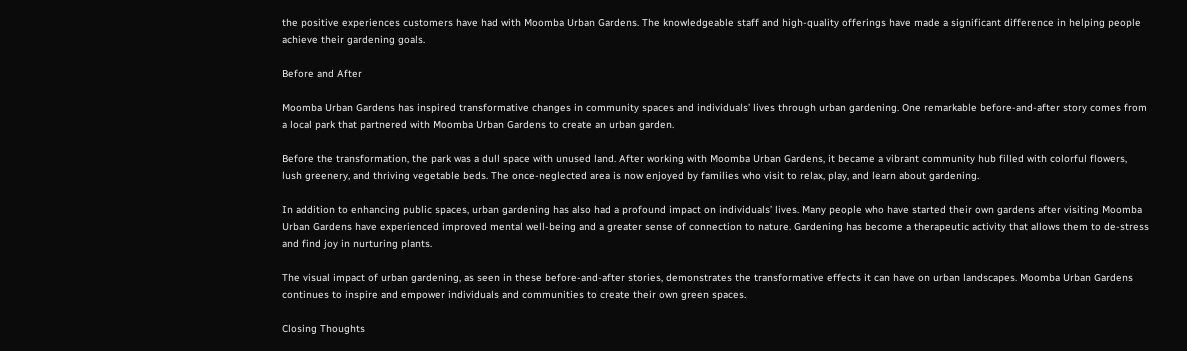the positive experiences customers have had with Moomba Urban Gardens. The knowledgeable staff and high-quality offerings have made a significant difference in helping people achieve their gardening goals.

Before and After

Moomba Urban Gardens has inspired transformative changes in community spaces and individuals’ lives through urban gardening. One remarkable before-and-after story comes from a local park that partnered with Moomba Urban Gardens to create an urban garden.

Before the transformation, the park was a dull space with unused land. After working with Moomba Urban Gardens, it became a vibrant community hub filled with colorful flowers, lush greenery, and thriving vegetable beds. The once-neglected area is now enjoyed by families who visit to relax, play, and learn about gardening.

In addition to enhancing public spaces, urban gardening has also had a profound impact on individuals’ lives. Many people who have started their own gardens after visiting Moomba Urban Gardens have experienced improved mental well-being and a greater sense of connection to nature. Gardening has become a therapeutic activity that allows them to de-stress and find joy in nurturing plants.

The visual impact of urban gardening, as seen in these before-and-after stories, demonstrates the transformative effects it can have on urban landscapes. Moomba Urban Gardens continues to inspire and empower individuals and communities to create their own green spaces.

Closing Thoughts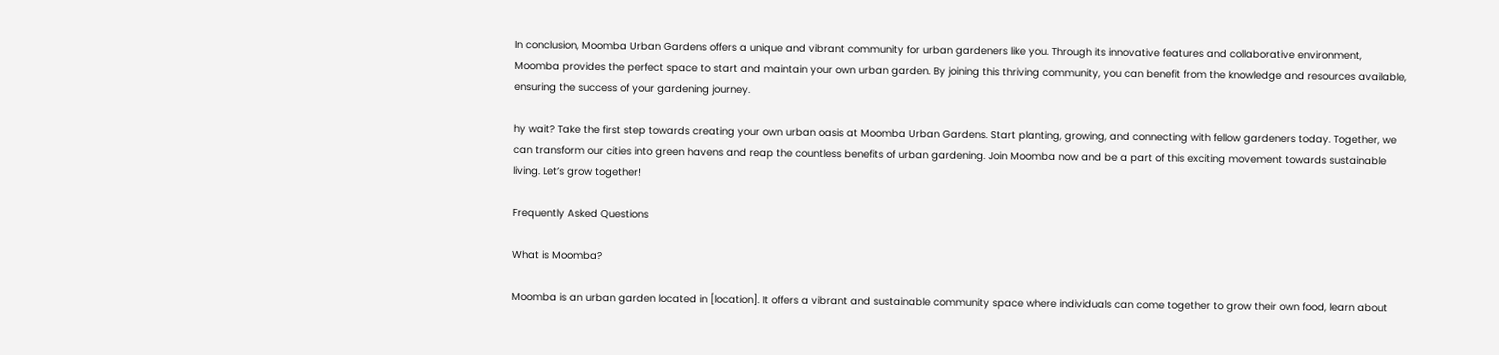In conclusion, Moomba Urban Gardens offers a unique and vibrant community for urban gardeners like you. Through its innovative features and collaborative environment, Moomba provides the perfect space to start and maintain your own urban garden. By joining this thriving community, you can benefit from the knowledge and resources available, ensuring the success of your gardening journey.

hy wait? Take the first step towards creating your own urban oasis at Moomba Urban Gardens. Start planting, growing, and connecting with fellow gardeners today. Together, we can transform our cities into green havens and reap the countless benefits of urban gardening. Join Moomba now and be a part of this exciting movement towards sustainable living. Let’s grow together!

Frequently Asked Questions

What is Moomba?

Moomba is an urban garden located in [location]. It offers a vibrant and sustainable community space where individuals can come together to grow their own food, learn about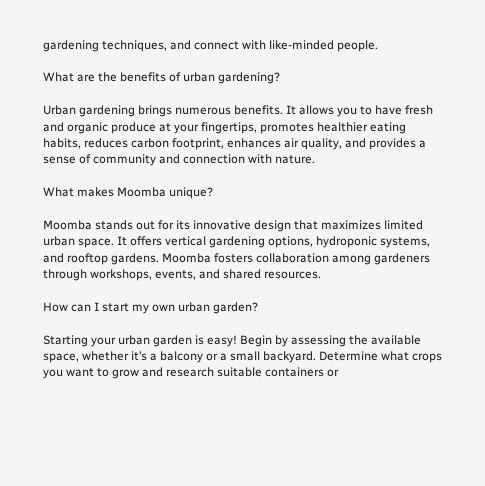gardening techniques, and connect with like-minded people.

What are the benefits of urban gardening?

Urban gardening brings numerous benefits. It allows you to have fresh and organic produce at your fingertips, promotes healthier eating habits, reduces carbon footprint, enhances air quality, and provides a sense of community and connection with nature.

What makes Moomba unique?

Moomba stands out for its innovative design that maximizes limited urban space. It offers vertical gardening options, hydroponic systems, and rooftop gardens. Moomba fosters collaboration among gardeners through workshops, events, and shared resources.

How can I start my own urban garden?

Starting your urban garden is easy! Begin by assessing the available space, whether it’s a balcony or a small backyard. Determine what crops you want to grow and research suitable containers or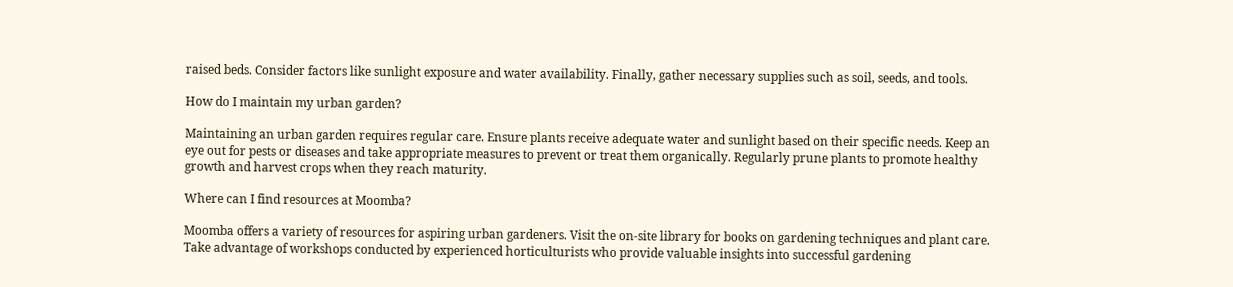raised beds. Consider factors like sunlight exposure and water availability. Finally, gather necessary supplies such as soil, seeds, and tools.

How do I maintain my urban garden?

Maintaining an urban garden requires regular care. Ensure plants receive adequate water and sunlight based on their specific needs. Keep an eye out for pests or diseases and take appropriate measures to prevent or treat them organically. Regularly prune plants to promote healthy growth and harvest crops when they reach maturity.

Where can I find resources at Moomba?

Moomba offers a variety of resources for aspiring urban gardeners. Visit the on-site library for books on gardening techniques and plant care. Take advantage of workshops conducted by experienced horticulturists who provide valuable insights into successful gardening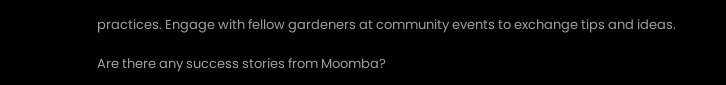practices. Engage with fellow gardeners at community events to exchange tips and ideas.

Are there any success stories from Moomba?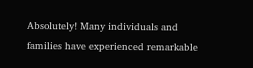Absolutely! Many individuals and families have experienced remarkable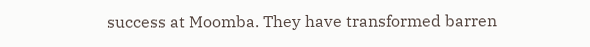success at Moomba. They have transformed barren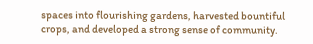spaces into flourishing gardens, harvested bountiful crops, and developed a strong sense of community.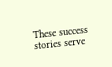These success stories serve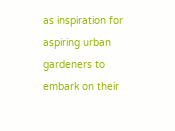as inspiration for aspiring urban gardeners to embark on their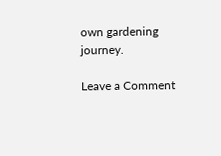own gardening journey.

Leave a Comment